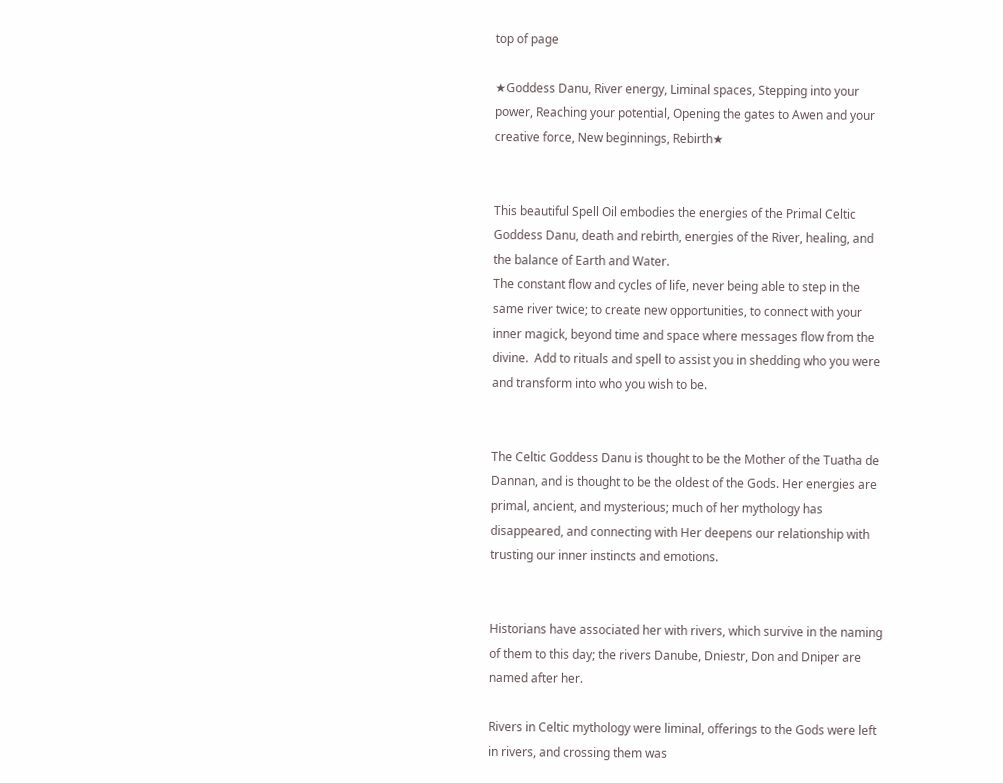top of page

★Goddess Danu, River energy, Liminal spaces, Stepping into your power, Reaching your potential, Opening the gates to Awen and your creative force, New beginnings, Rebirth★


This beautiful Spell Oil embodies the energies of the Primal Celtic Goddess Danu, death and rebirth, energies of the River, healing, and the balance of Earth and Water.
The constant flow and cycles of life, never being able to step in the same river twice; to create new opportunities, to connect with your inner magick, beyond time and space where messages flow from the divine.  Add to rituals and spell to assist you in shedding who you were and transform into who you wish to be.


The Celtic Goddess Danu is thought to be the Mother of the Tuatha de Dannan, and is thought to be the oldest of the Gods. Her energies are primal, ancient, and mysterious; much of her mythology has disappeared, and connecting with Her deepens our relationship with trusting our inner instincts and emotions.


Historians have associated her with rivers, which survive in the naming of them to this day; the rivers Danube, Dniestr, Don and Dniper are named after her.

Rivers in Celtic mythology were liminal, offerings to the Gods were left in rivers, and crossing them was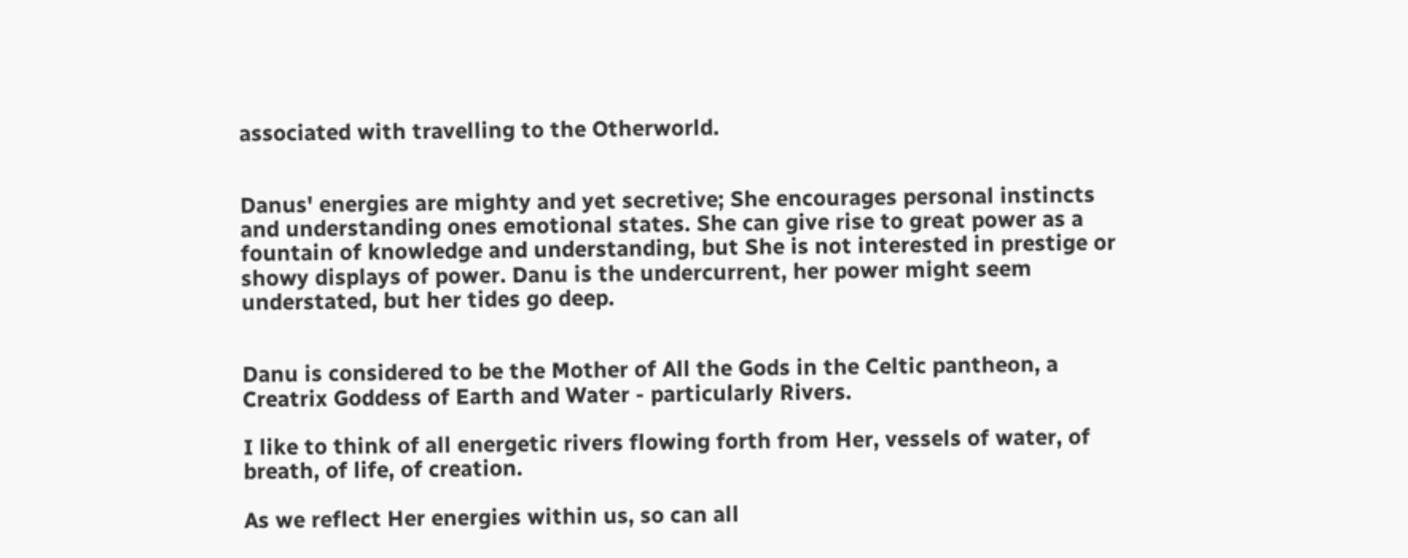associated with travelling to the Otherworld.


Danus' energies are mighty and yet secretive; She encourages personal instincts and understanding ones emotional states. She can give rise to great power as a fountain of knowledge and understanding, but She is not interested in prestige or showy displays of power. Danu is the undercurrent, her power might seem understated, but her tides go deep.


Danu is considered to be the Mother of All the Gods in the Celtic pantheon, a Creatrix Goddess of Earth and Water - particularly Rivers.

I like to think of all energetic rivers flowing forth from Her, vessels of water, of breath, of life, of creation.

As we reflect Her energies within us, so can all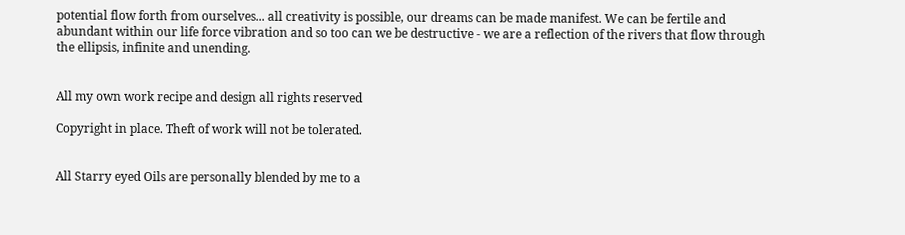potential flow forth from ourselves... all creativity is possible, our dreams can be made manifest. We can be fertile and abundant within our life force vibration and so too can we be destructive - we are a reflection of the rivers that flow through the ellipsis, infinite and unending.


All my own work recipe and design all rights reserved

Copyright in place. Theft of work will not be tolerated.


All Starry eyed Oils are personally blended by me to a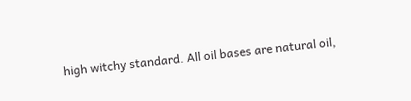high witchy standard. All oil bases are natural oil,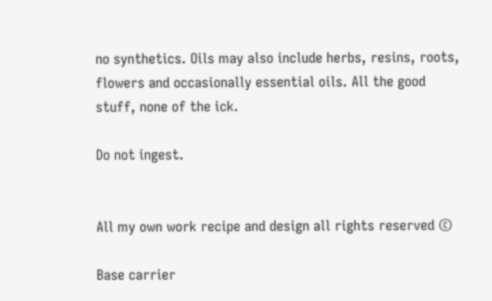no synthetics. Oils may also include herbs, resins, roots, flowers and occasionally essential oils. All the good stuff, none of the ick.

Do not ingest.


All my own work recipe and design all rights reserved ©

Base carrier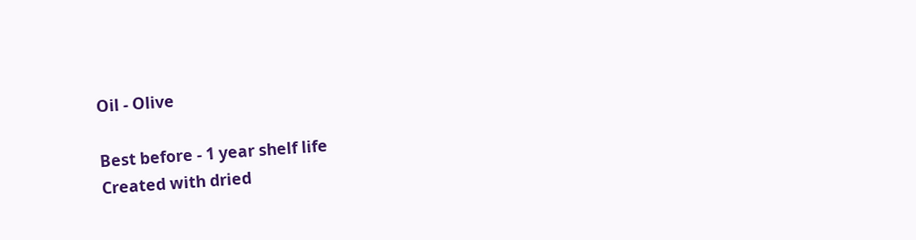Oil - Olive

Best before - 1 year shelf life
Created with dried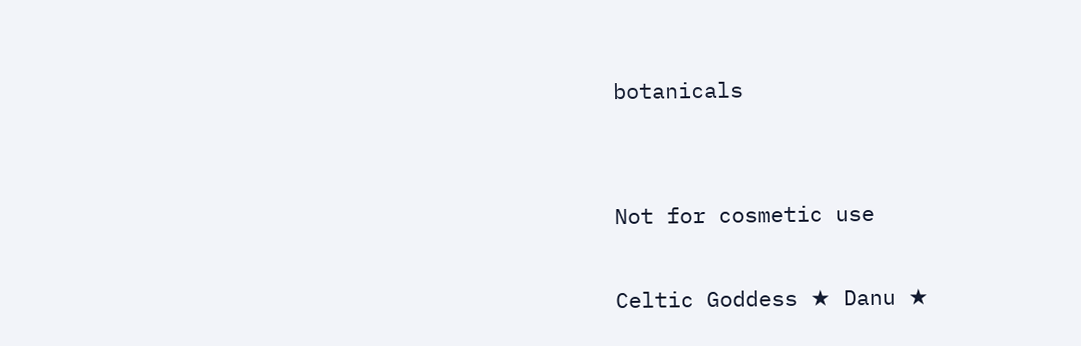botanicals


Not for cosmetic use

Celtic Goddess ★ Danu ★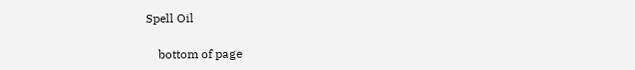Spell Oil

    bottom of page